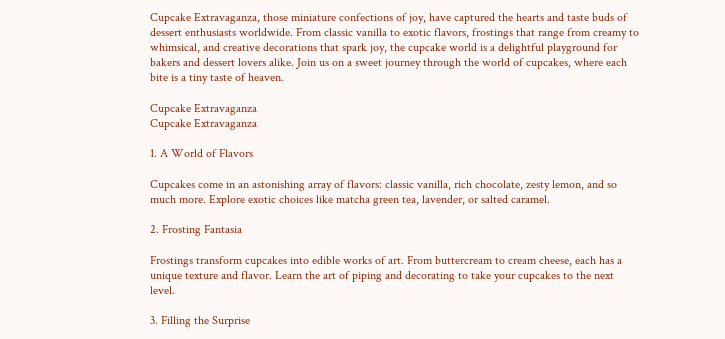Cupcake Extravaganza, those miniature confections of joy, have captured the hearts and taste buds of dessert enthusiasts worldwide. From classic vanilla to exotic flavors, frostings that range from creamy to whimsical, and creative decorations that spark joy, the cupcake world is a delightful playground for bakers and dessert lovers alike. Join us on a sweet journey through the world of cupcakes, where each bite is a tiny taste of heaven.

Cupcake Extravaganza
Cupcake Extravaganza

1. A World of Flavors

Cupcakes come in an astonishing array of flavors: classic vanilla, rich chocolate, zesty lemon, and so much more. Explore exotic choices like matcha green tea, lavender, or salted caramel.

2. Frosting Fantasia

Frostings transform cupcakes into edible works of art. From buttercream to cream cheese, each has a unique texture and flavor. Learn the art of piping and decorating to take your cupcakes to the next level.

3. Filling the Surprise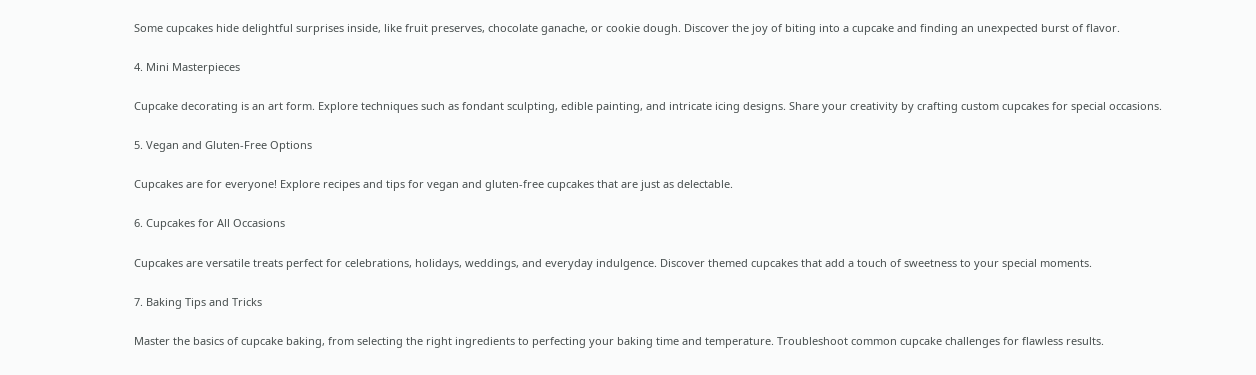Some cupcakes hide delightful surprises inside, like fruit preserves, chocolate ganache, or cookie dough. Discover the joy of biting into a cupcake and finding an unexpected burst of flavor.

4. Mini Masterpieces

Cupcake decorating is an art form. Explore techniques such as fondant sculpting, edible painting, and intricate icing designs. Share your creativity by crafting custom cupcakes for special occasions.

5. Vegan and Gluten-Free Options

Cupcakes are for everyone! Explore recipes and tips for vegan and gluten-free cupcakes that are just as delectable.

6. Cupcakes for All Occasions

Cupcakes are versatile treats perfect for celebrations, holidays, weddings, and everyday indulgence. Discover themed cupcakes that add a touch of sweetness to your special moments.

7. Baking Tips and Tricks

Master the basics of cupcake baking, from selecting the right ingredients to perfecting your baking time and temperature. Troubleshoot common cupcake challenges for flawless results.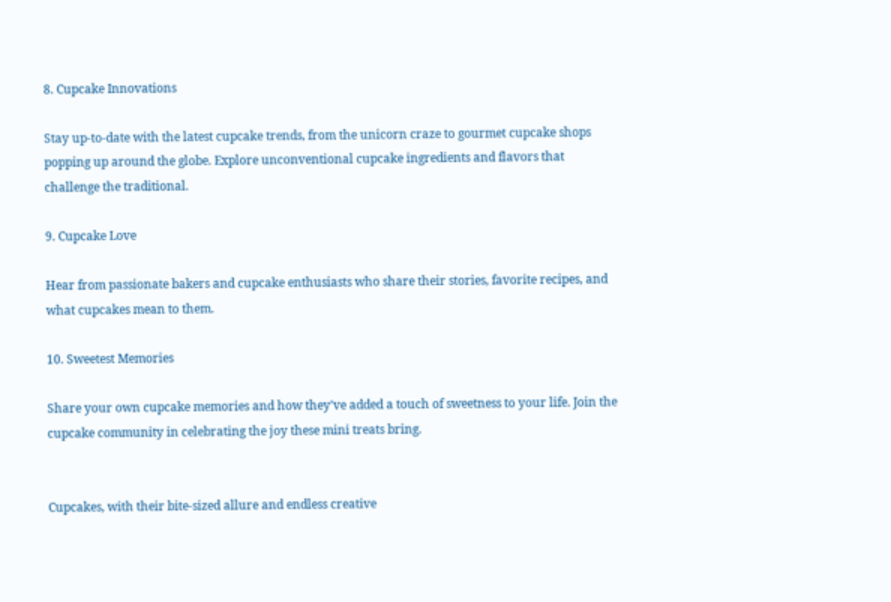8. Cupcake Innovations

Stay up-to-date with the latest cupcake trends, from the unicorn craze to gourmet cupcake shops popping up around the globe. Explore unconventional cupcake ingredients and flavors that challenge the traditional.

9. Cupcake Love

Hear from passionate bakers and cupcake enthusiasts who share their stories, favorite recipes, and what cupcakes mean to them.

10. Sweetest Memories

Share your own cupcake memories and how they’ve added a touch of sweetness to your life. Join the cupcake community in celebrating the joy these mini treats bring.


Cupcakes, with their bite-sized allure and endless creative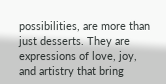possibilities, are more than just desserts. They are expressions of love, joy, and artistry that bring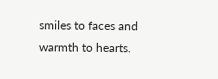smiles to faces and warmth to hearts.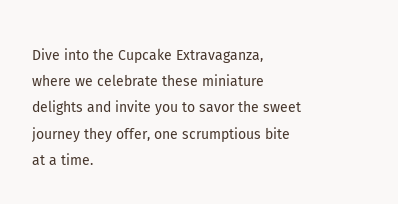Dive into the Cupcake Extravaganza, where we celebrate these miniature delights and invite you to savor the sweet journey they offer, one scrumptious bite at a time.